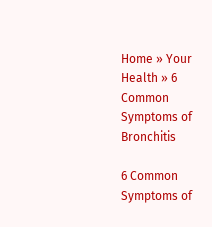Home » Your Health » 6 Common Symptoms of Bronchitis

6 Common Symptoms of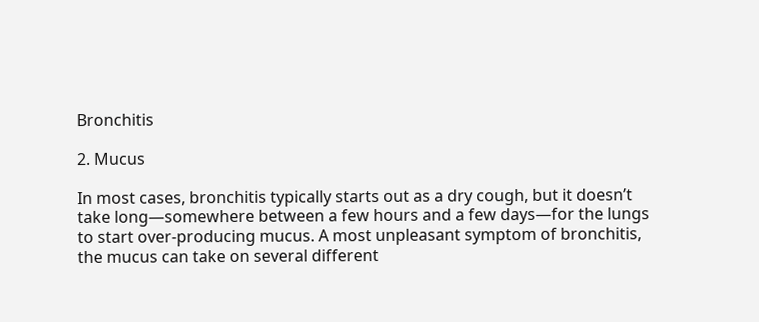Bronchitis

2. Mucus

In most cases, bronchitis typically starts out as a dry cough, but it doesn’t take long—somewhere between a few hours and a few days—for the lungs to start over-producing mucus. A most unpleasant symptom of bronchitis, the mucus can take on several different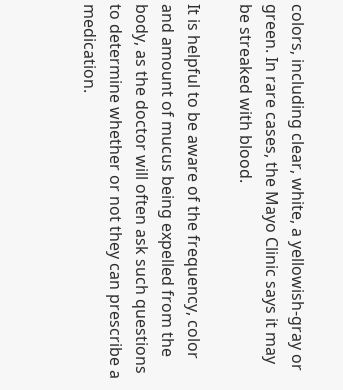colors, including clear, white, a yellowish-gray or green. In rare cases, the Mayo Clinic says it may be streaked with blood.

It is helpful to be aware of the frequency, color and amount of mucus being expelled from the body, as the doctor will often ask such questions to determine whether or not they can prescribe a medication.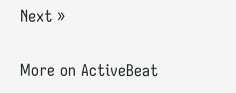Next »

More on ActiveBeat